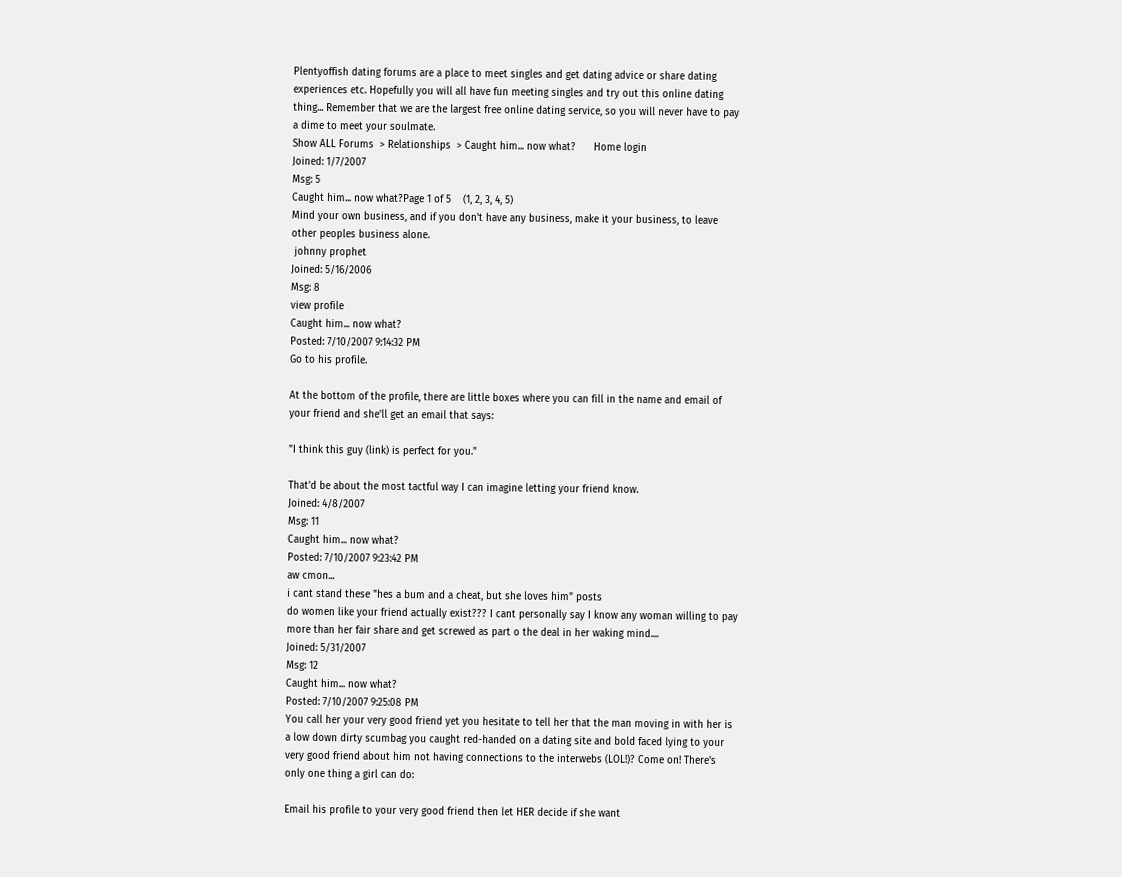Plentyoffish dating forums are a place to meet singles and get dating advice or share dating experiences etc. Hopefully you will all have fun meeting singles and try out this online dating thing... Remember that we are the largest free online dating service, so you will never have to pay a dime to meet your soulmate.
Show ALL Forums  > Relationships  > Caught him... now what?      Home login
Joined: 1/7/2007
Msg: 5
Caught him... now what?Page 1 of 5    (1, 2, 3, 4, 5)
Mind your own business, and if you don't have any business, make it your business, to leave other peoples business alone.
 johnny prophet
Joined: 5/16/2006
Msg: 8
view profile
Caught him... now what?
Posted: 7/10/2007 9:14:32 PM
Go to his profile.

At the bottom of the profile, there are little boxes where you can fill in the name and email of your friend and she'll get an email that says:

"I think this guy (link) is perfect for you."

That'd be about the most tactful way I can imagine letting your friend know.
Joined: 4/8/2007
Msg: 11
Caught him... now what?
Posted: 7/10/2007 9:23:42 PM
aw cmon...
i cant stand these "hes a bum and a cheat, but she loves him" posts
do women like your friend actually exist??? I cant personally say I know any woman willing to pay more than her fair share and get screwed as part o the deal in her waking mind....
Joined: 5/31/2007
Msg: 12
Caught him... now what?
Posted: 7/10/2007 9:25:08 PM
You call her your very good friend yet you hesitate to tell her that the man moving in with her is a low down dirty scumbag you caught red-handed on a dating site and bold faced lying to your very good friend about him not having connections to the interwebs (LOL!)? Come on! There's only one thing a girl can do:

Email his profile to your very good friend then let HER decide if she want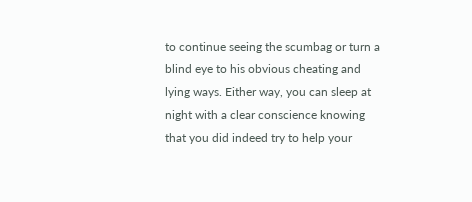to continue seeing the scumbag or turn a blind eye to his obvious cheating and lying ways. Either way, you can sleep at night with a clear conscience knowing that you did indeed try to help your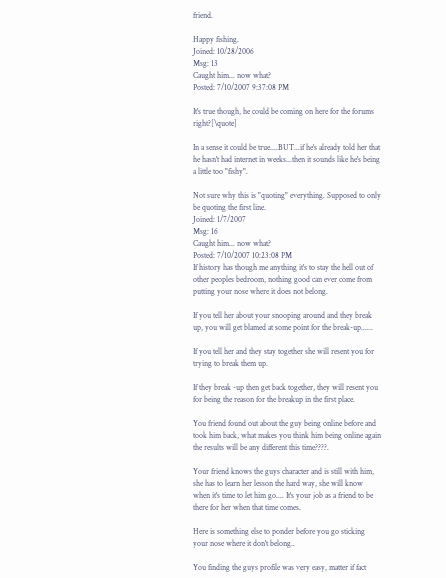friend.

Happy fishing.
Joined: 10/28/2006
Msg: 13
Caught him... now what?
Posted: 7/10/2007 9:37:08 PM

It's true though, he could be coming on here for the forums right?[\quote]

In a sense it could be true....BUT...if he's already told her that he hasn't had internet in weeks...then it sounds like he's being a little too "fishy".

Not sure why this is "quoting" everything. Supposed to only be quoting the first line.
Joined: 1/7/2007
Msg: 16
Caught him... now what?
Posted: 7/10/2007 10:23:08 PM
If history has though me anything it's to stay the hell out of other peoples bedroom, nothing good can ever come from putting your nose where it does not belong.

If you tell her about your snooping around and they break up, you will get blamed at some point for the break-up......

If you tell her and they stay together she will resent you for trying to break them up.

If they break -up then get back together, they will resent you for being the reason for the breakup in the first place.

You friend found out about the guy being online before and took him back, what makes you think him being online again the results will be any different this time????.

Your friend knows the guys character and is still with him, she has to learn her lesson the hard way, she will know when it's time to let him go.... It's your job as a friend to be there for her when that time comes.

Here is something else to ponder before you go sticking your nose where it don't belong..

You finding the guys profile was very easy, matter if fact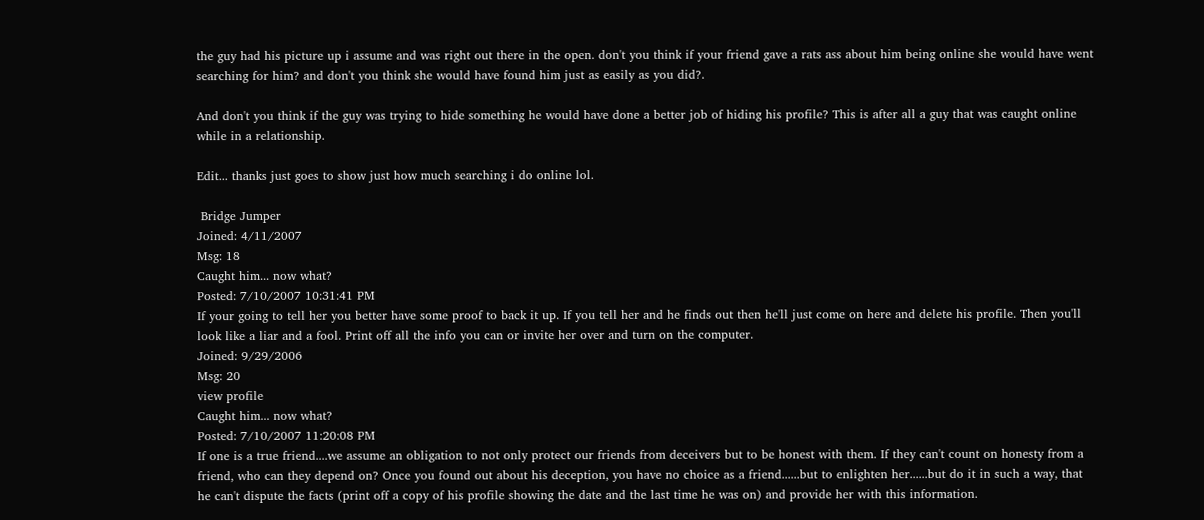the guy had his picture up i assume and was right out there in the open. don't you think if your friend gave a rats ass about him being online she would have went searching for him? and don't you think she would have found him just as easily as you did?.

And don't you think if the guy was trying to hide something he would have done a better job of hiding his profile? This is after all a guy that was caught online while in a relationship.

Edit... thanks just goes to show just how much searching i do online lol.

 Bridge Jumper
Joined: 4/11/2007
Msg: 18
Caught him... now what?
Posted: 7/10/2007 10:31:41 PM
If your going to tell her you better have some proof to back it up. If you tell her and he finds out then he'll just come on here and delete his profile. Then you'll look like a liar and a fool. Print off all the info you can or invite her over and turn on the computer.
Joined: 9/29/2006
Msg: 20
view profile
Caught him... now what?
Posted: 7/10/2007 11:20:08 PM
If one is a true friend....we assume an obligation to not only protect our friends from deceivers but to be honest with them. If they can't count on honesty from a friend, who can they depend on? Once you found out about his deception, you have no choice as a friend......but to enlighten her......but do it in such a way, that he can't dispute the facts (print off a copy of his profile showing the date and the last time he was on) and provide her with this information.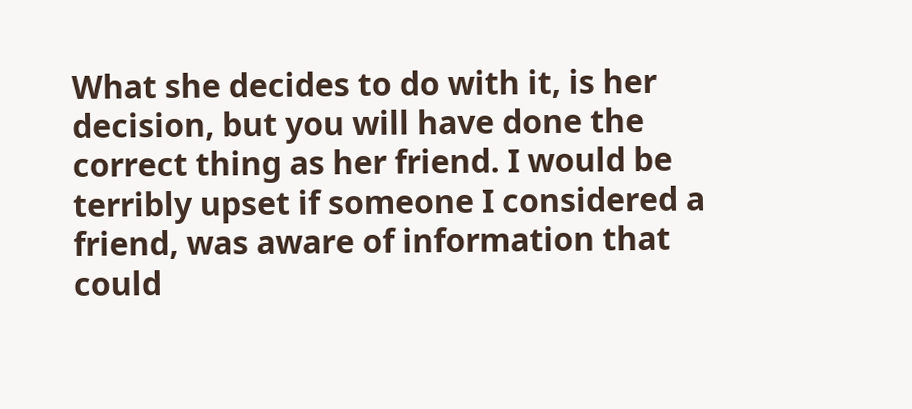What she decides to do with it, is her decision, but you will have done the correct thing as her friend. I would be terribly upset if someone I considered a friend, was aware of information that could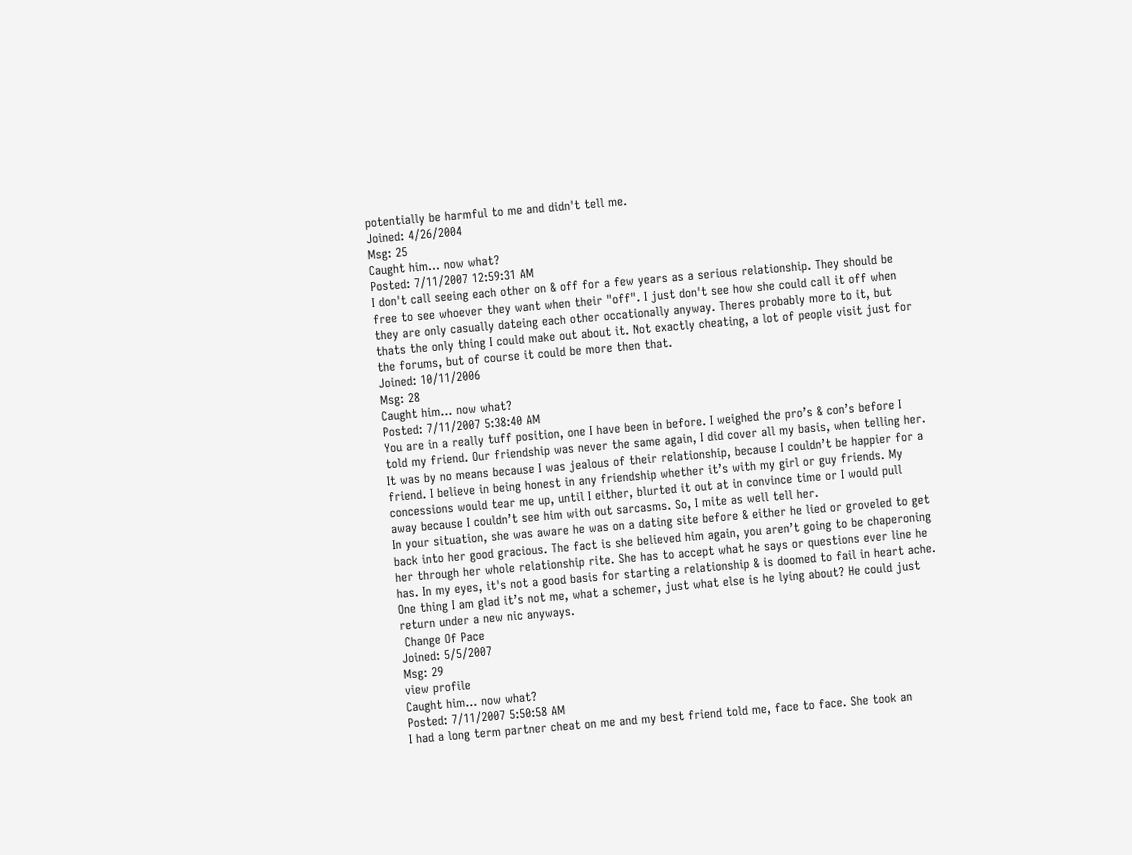potentially be harmful to me and didn't tell me.
Joined: 4/26/2004
Msg: 25
Caught him... now what?
Posted: 7/11/2007 12:59:31 AM
I don't call seeing each other on & off for a few years as a serious relationship. They should be free to see whoever they want when their "off". I just don't see how she could call it off when they are only casually dateing each other occationally anyway. Theres probably more to it, but thats the only thing I could make out about it. Not exactly cheating, a lot of people visit just for the forums, but of course it could be more then that.
Joined: 10/11/2006
Msg: 28
Caught him... now what?
Posted: 7/11/2007 5:38:40 AM
You are in a really tuff position, one I have been in before. I weighed the pro’s & con’s before I told my friend. Our friendship was never the same again, I did cover all my basis, when telling her. It was by no means because I was jealous of their relationship, because I couldn’t be happier for a friend. I believe in being honest in any friendship whether it’s with my girl or guy friends. My concessions would tear me up, until I either, blurted it out at in convince time or I would pull away because I couldn’t see him with out sarcasms. So, I mite as well tell her.
In your situation, she was aware he was on a dating site before & either he lied or groveled to get back into her good gracious. The fact is she believed him again, you aren’t going to be chaperoning her through her whole relationship rite. She has to accept what he says or questions ever line he has. In my eyes, it's not a good basis for starting a relationship & is doomed to fail in heart ache.
One thing I am glad it’s not me, what a schemer, just what else is he lying about? He could just return under a new nic anyways.
 Change Of Pace
Joined: 5/5/2007
Msg: 29
view profile
Caught him... now what?
Posted: 7/11/2007 5:50:58 AM
I had a long term partner cheat on me and my best friend told me, face to face. She took an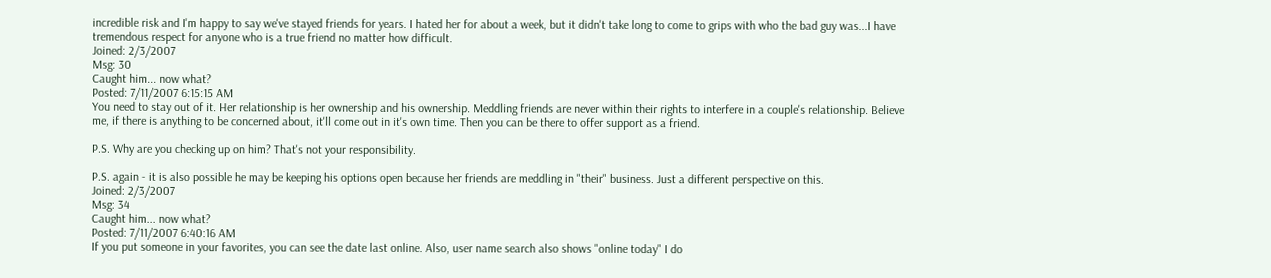incredible risk and I'm happy to say we've stayed friends for years. I hated her for about a week, but it didn't take long to come to grips with who the bad guy was...I have tremendous respect for anyone who is a true friend no matter how difficult.
Joined: 2/3/2007
Msg: 30
Caught him... now what?
Posted: 7/11/2007 6:15:15 AM
You need to stay out of it. Her relationship is her ownership and his ownership. Meddling friends are never within their rights to interfere in a couple's relationship. Believe me, if there is anything to be concerned about, it'll come out in it's own time. Then you can be there to offer support as a friend.

P.S. Why are you checking up on him? That's not your responsibility.

P.S. again - it is also possible he may be keeping his options open because her friends are meddling in "their" business. Just a different perspective on this.
Joined: 2/3/2007
Msg: 34
Caught him... now what?
Posted: 7/11/2007 6:40:16 AM
If you put someone in your favorites, you can see the date last online. Also, user name search also shows "online today" I do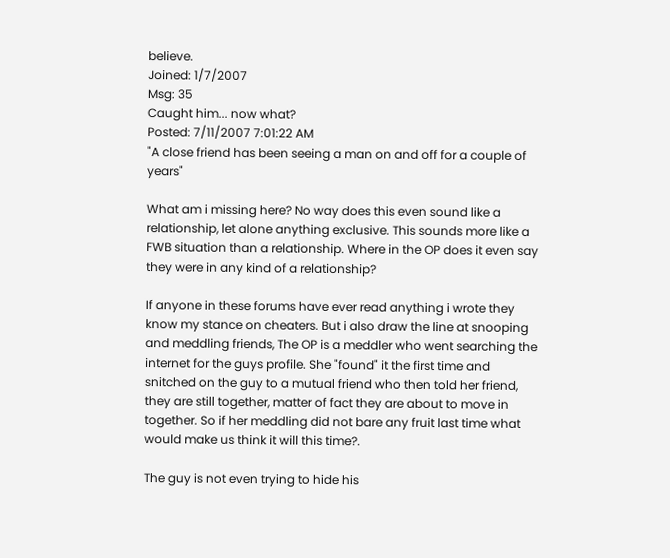believe.
Joined: 1/7/2007
Msg: 35
Caught him... now what?
Posted: 7/11/2007 7:01:22 AM
"A close friend has been seeing a man on and off for a couple of years"

What am i missing here? No way does this even sound like a relationship, let alone anything exclusive. This sounds more like a FWB situation than a relationship. Where in the OP does it even say they were in any kind of a relationship?

If anyone in these forums have ever read anything i wrote they know my stance on cheaters. But i also draw the line at snooping and meddling friends, The OP is a meddler who went searching the internet for the guys profile. She "found" it the first time and snitched on the guy to a mutual friend who then told her friend, they are still together, matter of fact they are about to move in together. So if her meddling did not bare any fruit last time what would make us think it will this time?.

The guy is not even trying to hide his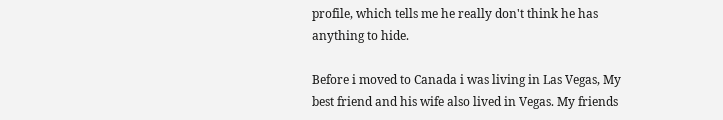profile, which tells me he really don't think he has anything to hide.

Before i moved to Canada i was living in Las Vegas, My best friend and his wife also lived in Vegas. My friends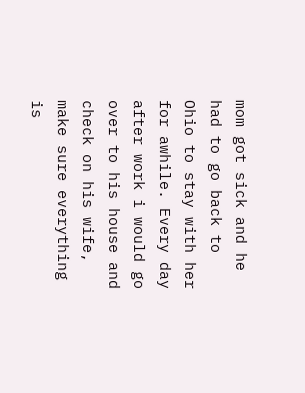mom got sick and he had to go back to Ohio to stay with her for awhile. Every day after work i would go over to his house and check on his wife, make sure everything is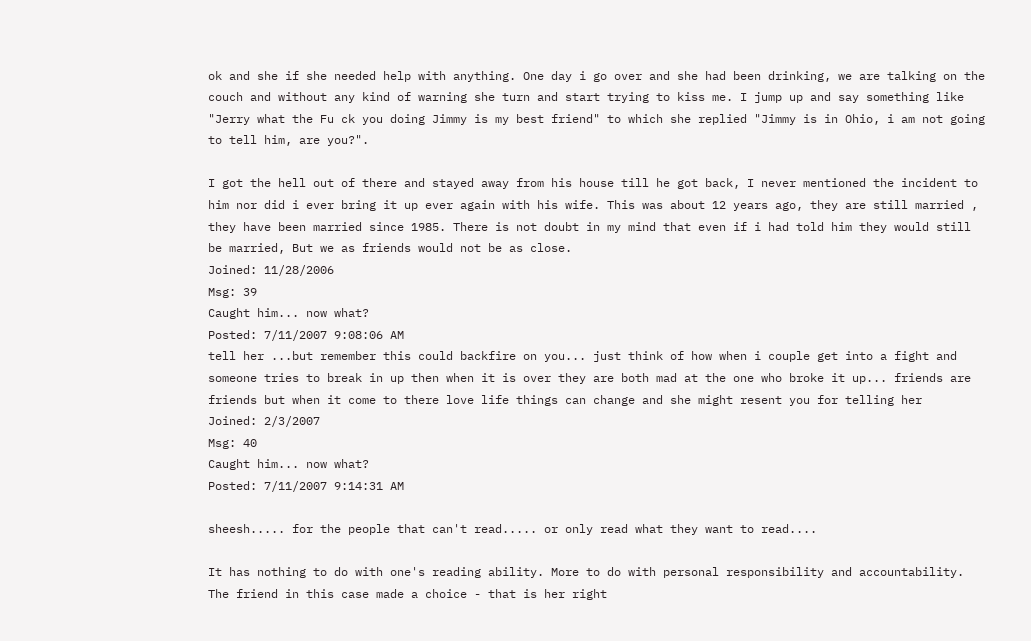ok and she if she needed help with anything. One day i go over and she had been drinking, we are talking on the couch and without any kind of warning she turn and start trying to kiss me. I jump up and say something like "Jerry what the Fu ck you doing Jimmy is my best friend" to which she replied "Jimmy is in Ohio, i am not going to tell him, are you?".

I got the hell out of there and stayed away from his house till he got back, I never mentioned the incident to him nor did i ever bring it up ever again with his wife. This was about 12 years ago, they are still married , they have been married since 1985. There is not doubt in my mind that even if i had told him they would still be married, But we as friends would not be as close.
Joined: 11/28/2006
Msg: 39
Caught him... now what?
Posted: 7/11/2007 9:08:06 AM
tell her ...but remember this could backfire on you... just think of how when i couple get into a fight and someone tries to break in up then when it is over they are both mad at the one who broke it up... friends are friends but when it come to there love life things can change and she might resent you for telling her
Joined: 2/3/2007
Msg: 40
Caught him... now what?
Posted: 7/11/2007 9:14:31 AM

sheesh..... for the people that can't read..... or only read what they want to read....

It has nothing to do with one's reading ability. More to do with personal responsibility and accountability. The friend in this case made a choice - that is her right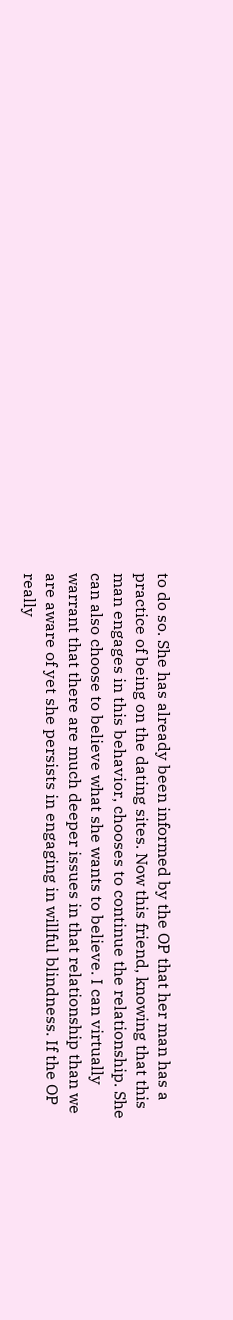to do so. She has already been informed by the OP that her man has a practice of being on the dating sites. Now this friend, knowing that this man engages in this behavior, chooses to continue the relationship. She can also choose to believe what she wants to believe. I can virtually warrant that there are much deeper issues in that relationship than we are aware of yet she persists in engaging in willful blindness. If the OP really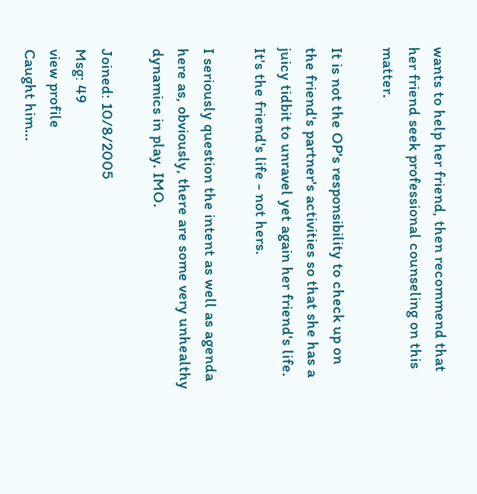wants to help her friend, then recommend that her friend seek professional counseling on this matter.

It is not the OP's responsibility to check up on the friend's partner's activities so that she has a juicy tidbit to unravel yet again her friend's life. It's the friend's life - not hers.

I seriously question the intent as well as agenda here as, obviously, there are some very unhealthy dynamics in play. IMO.

Joined: 10/8/2005
Msg: 49
view profile
Caught him...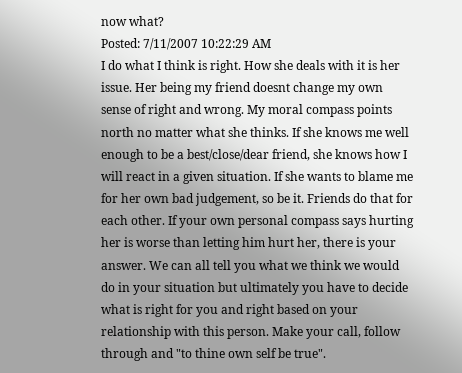now what?
Posted: 7/11/2007 10:22:29 AM
I do what I think is right. How she deals with it is her issue. Her being my friend doesnt change my own sense of right and wrong. My moral compass points north no matter what she thinks. If she knows me well enough to be a best/close/dear friend, she knows how I will react in a given situation. If she wants to blame me for her own bad judgement, so be it. Friends do that for each other. If your own personal compass says hurting her is worse than letting him hurt her, there is your answer. We can all tell you what we think we would do in your situation but ultimately you have to decide what is right for you and right based on your relationship with this person. Make your call, follow through and "to thine own self be true".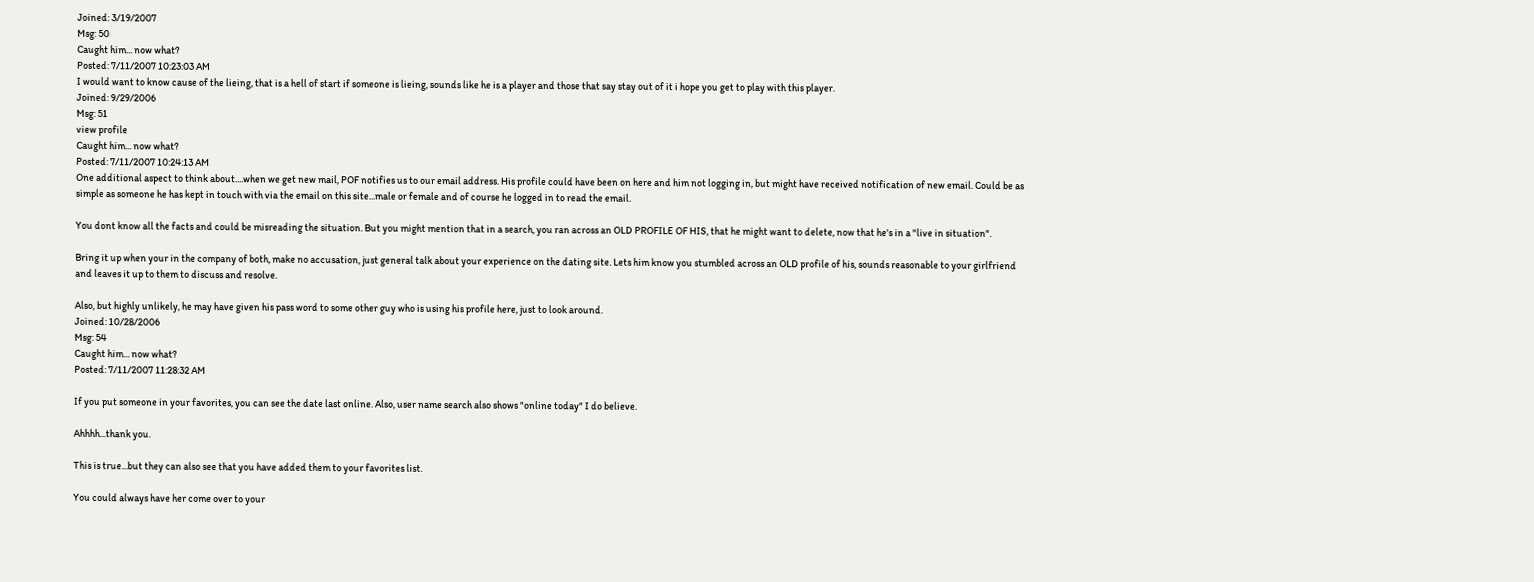Joined: 3/19/2007
Msg: 50
Caught him... now what?
Posted: 7/11/2007 10:23:03 AM
I would want to know cause of the lieing, that is a hell of start if someone is lieing, sounds like he is a player and those that say stay out of it i hope you get to play with this player.
Joined: 9/29/2006
Msg: 51
view profile
Caught him... now what?
Posted: 7/11/2007 10:24:13 AM
One additional aspect to think about....when we get new mail, POF notifies us to our email address. His profile could have been on here and him not logging in, but might have received notification of new email. Could be as simple as someone he has kept in touch with via the email on this site...male or female and of course he logged in to read the email.

You dont know all the facts and could be misreading the situation. But you might mention that in a search, you ran across an OLD PROFILE OF HIS, that he might want to delete, now that he's in a "live in situation".

Bring it up when your in the company of both, make no accusation, just general talk about your experience on the dating site. Lets him know you stumbled across an OLD profile of his, sounds reasonable to your girlfriend and leaves it up to them to discuss and resolve.

Also, but highly unlikely, he may have given his pass word to some other guy who is using his profile here, just to look around.
Joined: 10/28/2006
Msg: 54
Caught him... now what?
Posted: 7/11/2007 11:28:32 AM

If you put someone in your favorites, you can see the date last online. Also, user name search also shows "online today" I do believe.

Ahhhh...thank you.

This is true...but they can also see that you have added them to your favorites list.

You could always have her come over to your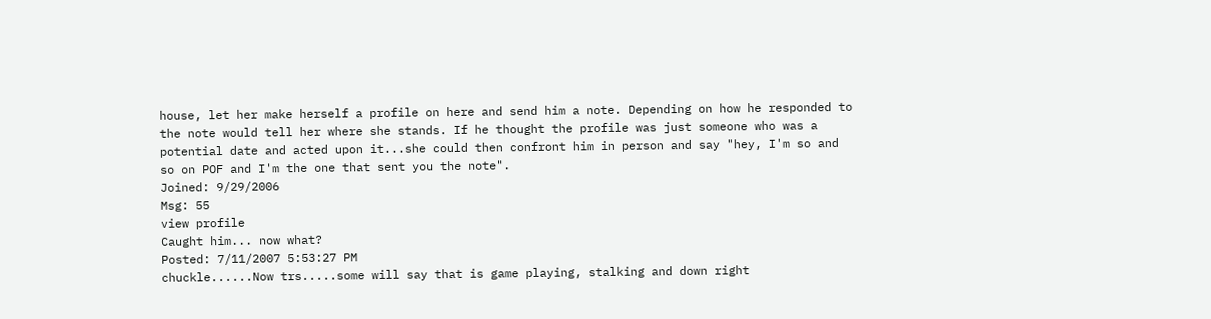house, let her make herself a profile on here and send him a note. Depending on how he responded to the note would tell her where she stands. If he thought the profile was just someone who was a potential date and acted upon it...she could then confront him in person and say "hey, I'm so and so on POF and I'm the one that sent you the note".
Joined: 9/29/2006
Msg: 55
view profile
Caught him... now what?
Posted: 7/11/2007 5:53:27 PM
chuckle......Now trs.....some will say that is game playing, stalking and down right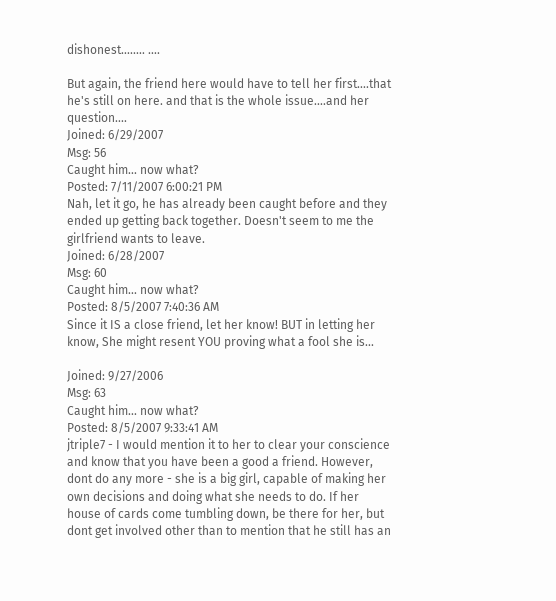dishonest........ ....

But again, the friend here would have to tell her first....that he's still on here. and that is the whole issue....and her question....
Joined: 6/29/2007
Msg: 56
Caught him... now what?
Posted: 7/11/2007 6:00:21 PM
Nah, let it go, he has already been caught before and they ended up getting back together. Doesn't seem to me the girlfriend wants to leave.
Joined: 6/28/2007
Msg: 60
Caught him... now what?
Posted: 8/5/2007 7:40:36 AM
Since it IS a close friend, let her know! BUT in letting her know, She might resent YOU proving what a fool she is...

Joined: 9/27/2006
Msg: 63
Caught him... now what?
Posted: 8/5/2007 9:33:41 AM
jtriple7 - I would mention it to her to clear your conscience and know that you have been a good a friend. However, dont do any more - she is a big girl, capable of making her own decisions and doing what she needs to do. If her house of cards come tumbling down, be there for her, but dont get involved other than to mention that he still has an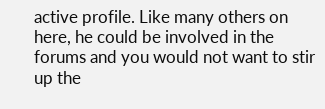active profile. Like many others on here, he could be involved in the forums and you would not want to stir up the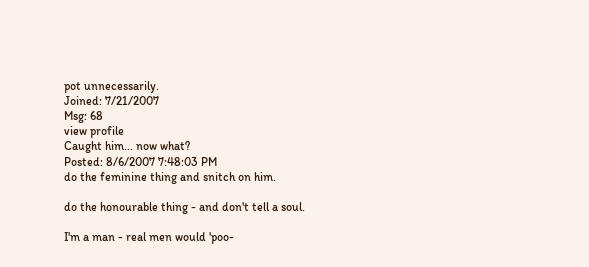pot unnecessarily.
Joined: 7/21/2007
Msg: 68
view profile
Caught him... now what?
Posted: 8/6/2007 7:48:03 PM
do the feminine thing and snitch on him.

do the honourable thing - and don't tell a soul.

I'm a man - real men would 'poo-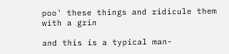poo' these things and ridicule them with a grin

and this is a typical man-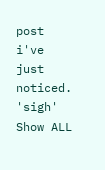post i've just noticed. 'sigh'
Show ALL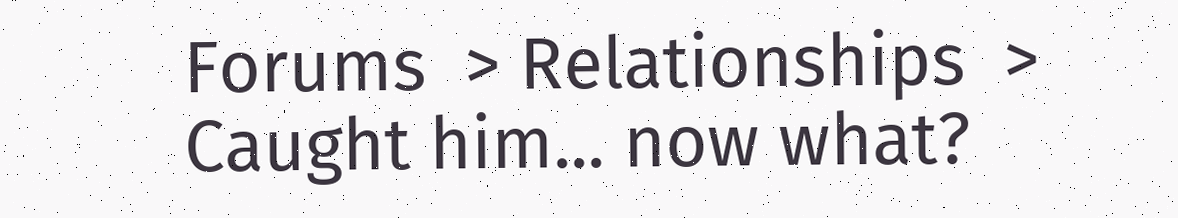Forums  > Relationships  > Caught him... now what?